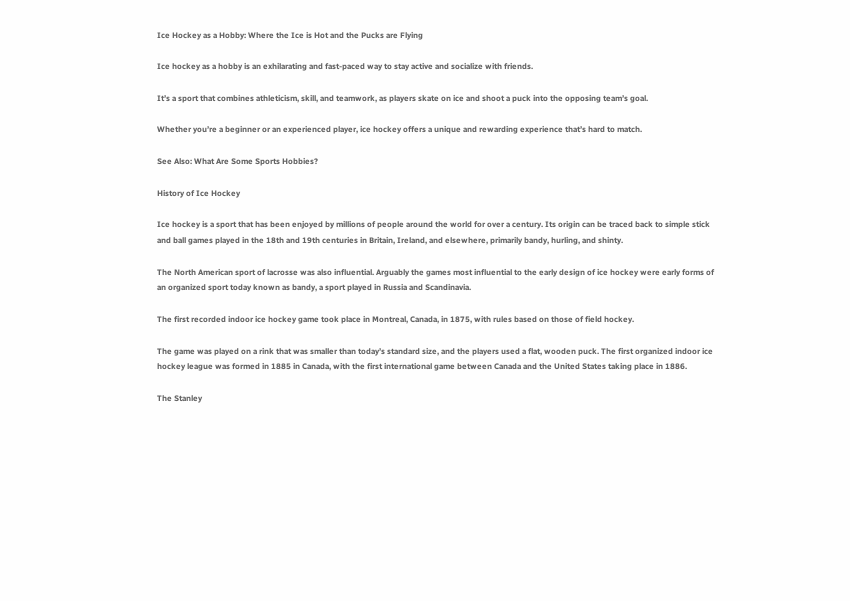Ice Hockey as a Hobby: Where the Ice is Hot and the Pucks are Flying

Ice hockey as a hobby is an exhilarating and fast-paced way to stay active and socialize with friends.

It’s a sport that combines athleticism, skill, and teamwork, as players skate on ice and shoot a puck into the opposing team’s goal.

Whether you’re a beginner or an experienced player, ice hockey offers a unique and rewarding experience that’s hard to match.

See Also: What Are Some Sports Hobbies?

History of Ice Hockey

Ice hockey is a sport that has been enjoyed by millions of people around the world for over a century. Its origin can be traced back to simple stick and ball games played in the 18th and 19th centuries in Britain, Ireland, and elsewhere, primarily bandy, hurling, and shinty.

The North American sport of lacrosse was also influential. Arguably the games most influential to the early design of ice hockey were early forms of an organized sport today known as bandy, a sport played in Russia and Scandinavia.

The first recorded indoor ice hockey game took place in Montreal, Canada, in 1875, with rules based on those of field hockey.

The game was played on a rink that was smaller than today’s standard size, and the players used a flat, wooden puck. The first organized indoor ice hockey league was formed in 1885 in Canada, with the first international game between Canada and the United States taking place in 1886.

The Stanley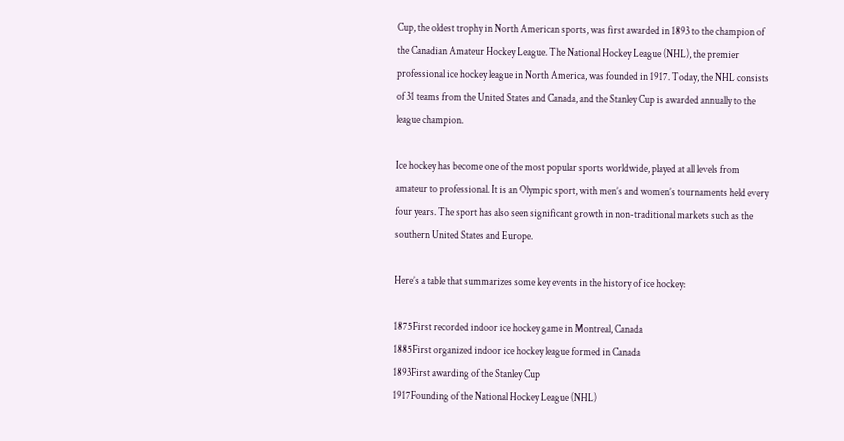Cup, the oldest trophy in North American sports, was first awarded in 1893 to the champion of the Canadian Amateur Hockey League. The National Hockey League (NHL), the premier professional ice hockey league in North America, was founded in 1917. Today, the NHL consists of 31 teams from the United States and Canada, and the Stanley Cup is awarded annually to the league champion.

Ice hockey has become one of the most popular sports worldwide, played at all levels from amateur to professional. It is an Olympic sport, with men’s and women’s tournaments held every four years. The sport has also seen significant growth in non-traditional markets such as the southern United States and Europe.

Here’s a table that summarizes some key events in the history of ice hockey:

1875First recorded indoor ice hockey game in Montreal, Canada
1885First organized indoor ice hockey league formed in Canada
1893First awarding of the Stanley Cup
1917Founding of the National Hockey League (NHL)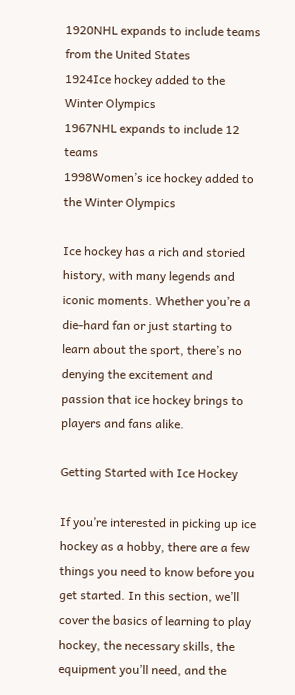1920NHL expands to include teams from the United States
1924Ice hockey added to the Winter Olympics
1967NHL expands to include 12 teams
1998Women’s ice hockey added to the Winter Olympics

Ice hockey has a rich and storied history, with many legends and iconic moments. Whether you’re a die-hard fan or just starting to learn about the sport, there’s no denying the excitement and passion that ice hockey brings to players and fans alike.

Getting Started with Ice Hockey

If you’re interested in picking up ice hockey as a hobby, there are a few things you need to know before you get started. In this section, we’ll cover the basics of learning to play hockey, the necessary skills, the equipment you’ll need, and the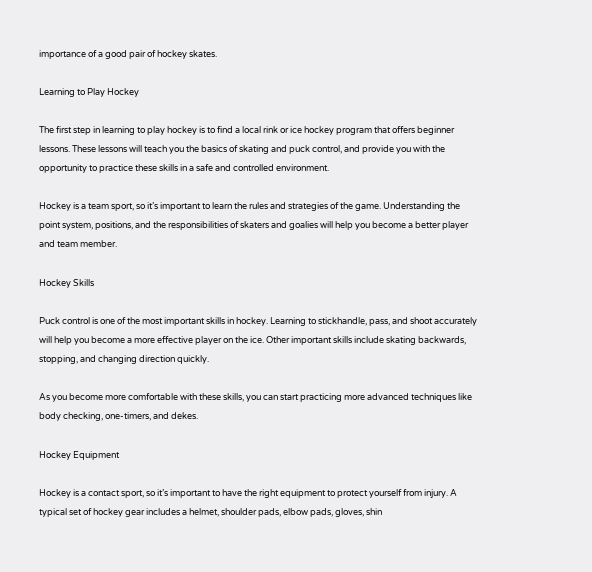importance of a good pair of hockey skates.

Learning to Play Hockey

The first step in learning to play hockey is to find a local rink or ice hockey program that offers beginner lessons. These lessons will teach you the basics of skating and puck control, and provide you with the opportunity to practice these skills in a safe and controlled environment.

Hockey is a team sport, so it’s important to learn the rules and strategies of the game. Understanding the point system, positions, and the responsibilities of skaters and goalies will help you become a better player and team member.

Hockey Skills

Puck control is one of the most important skills in hockey. Learning to stickhandle, pass, and shoot accurately will help you become a more effective player on the ice. Other important skills include skating backwards, stopping, and changing direction quickly.

As you become more comfortable with these skills, you can start practicing more advanced techniques like body checking, one-timers, and dekes.

Hockey Equipment

Hockey is a contact sport, so it’s important to have the right equipment to protect yourself from injury. A typical set of hockey gear includes a helmet, shoulder pads, elbow pads, gloves, shin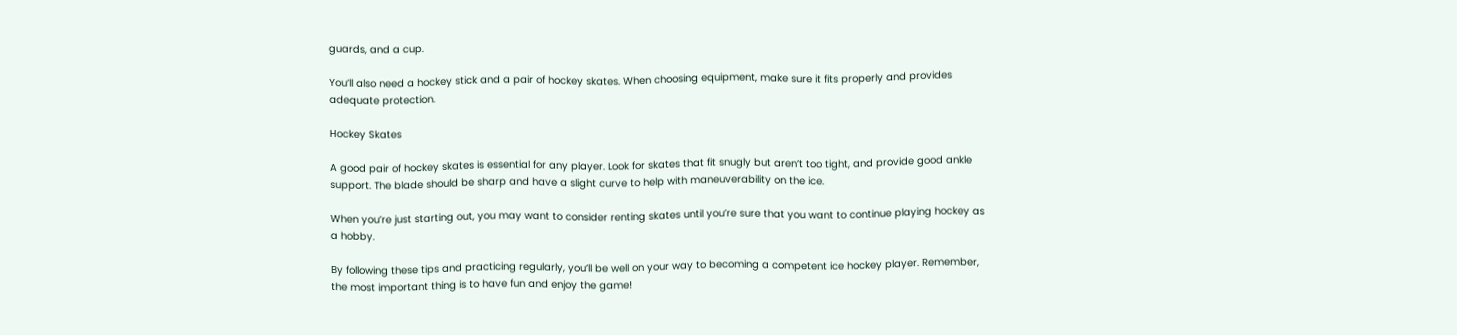guards, and a cup.

You’ll also need a hockey stick and a pair of hockey skates. When choosing equipment, make sure it fits properly and provides adequate protection.

Hockey Skates

A good pair of hockey skates is essential for any player. Look for skates that fit snugly but aren’t too tight, and provide good ankle support. The blade should be sharp and have a slight curve to help with maneuverability on the ice.

When you’re just starting out, you may want to consider renting skates until you’re sure that you want to continue playing hockey as a hobby.

By following these tips and practicing regularly, you’ll be well on your way to becoming a competent ice hockey player. Remember, the most important thing is to have fun and enjoy the game!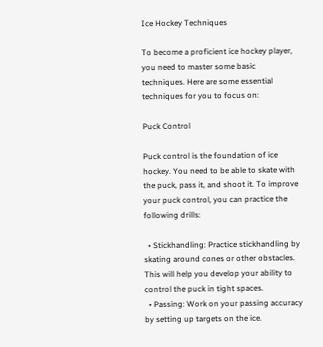Ice Hockey Techniques

To become a proficient ice hockey player, you need to master some basic techniques. Here are some essential techniques for you to focus on:

Puck Control

Puck control is the foundation of ice hockey. You need to be able to skate with the puck, pass it, and shoot it. To improve your puck control, you can practice the following drills:

  • Stickhandling: Practice stickhandling by skating around cones or other obstacles. This will help you develop your ability to control the puck in tight spaces.
  • Passing: Work on your passing accuracy by setting up targets on the ice.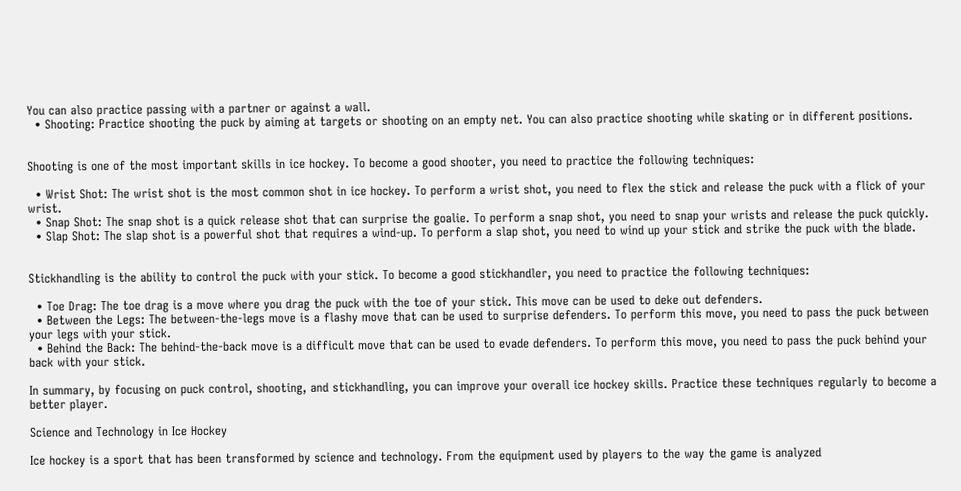You can also practice passing with a partner or against a wall.
  • Shooting: Practice shooting the puck by aiming at targets or shooting on an empty net. You can also practice shooting while skating or in different positions.


Shooting is one of the most important skills in ice hockey. To become a good shooter, you need to practice the following techniques:

  • Wrist Shot: The wrist shot is the most common shot in ice hockey. To perform a wrist shot, you need to flex the stick and release the puck with a flick of your wrist.
  • Snap Shot: The snap shot is a quick release shot that can surprise the goalie. To perform a snap shot, you need to snap your wrists and release the puck quickly.
  • Slap Shot: The slap shot is a powerful shot that requires a wind-up. To perform a slap shot, you need to wind up your stick and strike the puck with the blade.


Stickhandling is the ability to control the puck with your stick. To become a good stickhandler, you need to practice the following techniques:

  • Toe Drag: The toe drag is a move where you drag the puck with the toe of your stick. This move can be used to deke out defenders.
  • Between the Legs: The between-the-legs move is a flashy move that can be used to surprise defenders. To perform this move, you need to pass the puck between your legs with your stick.
  • Behind the Back: The behind-the-back move is a difficult move that can be used to evade defenders. To perform this move, you need to pass the puck behind your back with your stick.

In summary, by focusing on puck control, shooting, and stickhandling, you can improve your overall ice hockey skills. Practice these techniques regularly to become a better player.

Science and Technology in Ice Hockey

Ice hockey is a sport that has been transformed by science and technology. From the equipment used by players to the way the game is analyzed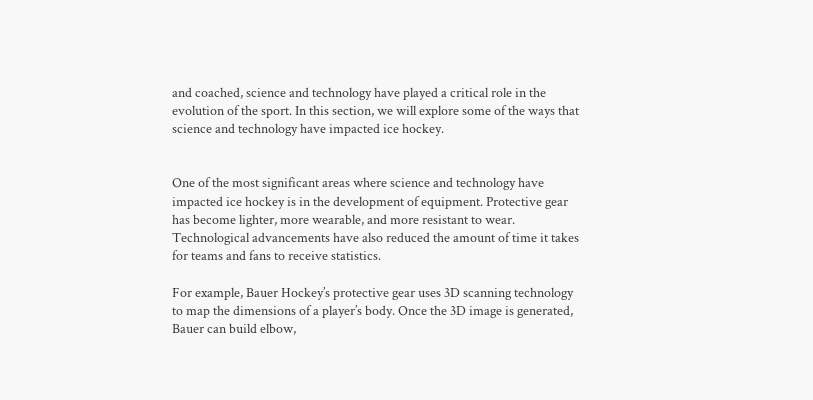and coached, science and technology have played a critical role in the evolution of the sport. In this section, we will explore some of the ways that science and technology have impacted ice hockey.


One of the most significant areas where science and technology have impacted ice hockey is in the development of equipment. Protective gear has become lighter, more wearable, and more resistant to wear. Technological advancements have also reduced the amount of time it takes for teams and fans to receive statistics.

For example, Bauer Hockey’s protective gear uses 3D scanning technology to map the dimensions of a player’s body. Once the 3D image is generated, Bauer can build elbow,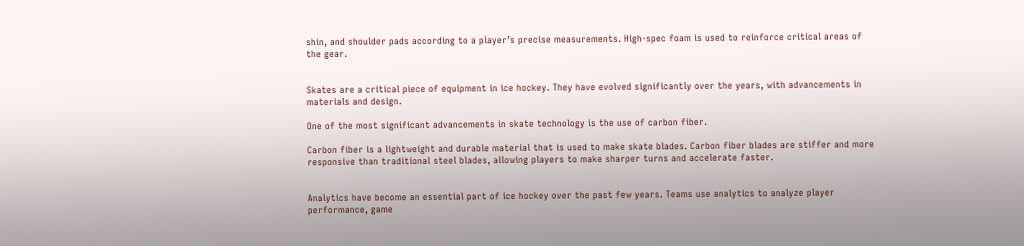shin, and shoulder pads according to a player’s precise measurements. High-spec foam is used to reinforce critical areas of the gear.


Skates are a critical piece of equipment in ice hockey. They have evolved significantly over the years, with advancements in materials and design.

One of the most significant advancements in skate technology is the use of carbon fiber.

Carbon fiber is a lightweight and durable material that is used to make skate blades. Carbon fiber blades are stiffer and more responsive than traditional steel blades, allowing players to make sharper turns and accelerate faster.


Analytics have become an essential part of ice hockey over the past few years. Teams use analytics to analyze player performance, game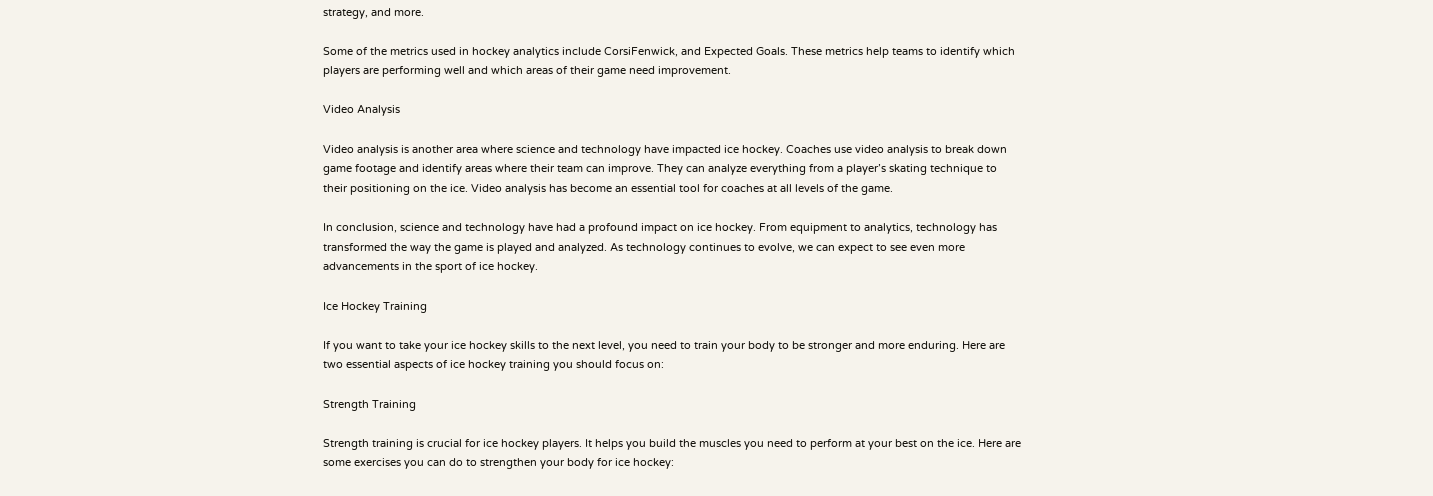strategy, and more.

Some of the metrics used in hockey analytics include CorsiFenwick, and Expected Goals. These metrics help teams to identify which players are performing well and which areas of their game need improvement.

Video Analysis

Video analysis is another area where science and technology have impacted ice hockey. Coaches use video analysis to break down game footage and identify areas where their team can improve. They can analyze everything from a player’s skating technique to their positioning on the ice. Video analysis has become an essential tool for coaches at all levels of the game.

In conclusion, science and technology have had a profound impact on ice hockey. From equipment to analytics, technology has transformed the way the game is played and analyzed. As technology continues to evolve, we can expect to see even more advancements in the sport of ice hockey.

Ice Hockey Training

If you want to take your ice hockey skills to the next level, you need to train your body to be stronger and more enduring. Here are two essential aspects of ice hockey training you should focus on:

Strength Training

Strength training is crucial for ice hockey players. It helps you build the muscles you need to perform at your best on the ice. Here are some exercises you can do to strengthen your body for ice hockey: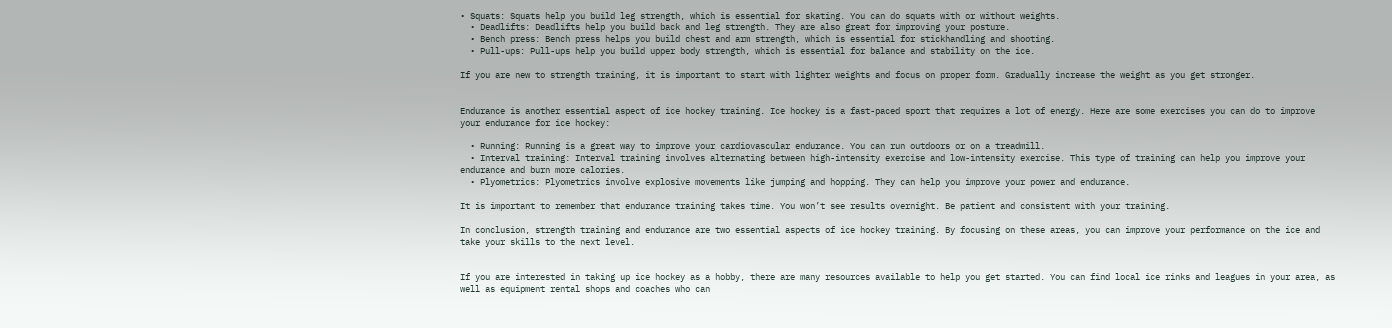• Squats: Squats help you build leg strength, which is essential for skating. You can do squats with or without weights.
  • Deadlifts: Deadlifts help you build back and leg strength. They are also great for improving your posture.
  • Bench press: Bench press helps you build chest and arm strength, which is essential for stickhandling and shooting.
  • Pull-ups: Pull-ups help you build upper body strength, which is essential for balance and stability on the ice.

If you are new to strength training, it is important to start with lighter weights and focus on proper form. Gradually increase the weight as you get stronger.


Endurance is another essential aspect of ice hockey training. Ice hockey is a fast-paced sport that requires a lot of energy. Here are some exercises you can do to improve your endurance for ice hockey:

  • Running: Running is a great way to improve your cardiovascular endurance. You can run outdoors or on a treadmill.
  • Interval training: Interval training involves alternating between high-intensity exercise and low-intensity exercise. This type of training can help you improve your endurance and burn more calories.
  • Plyometrics: Plyometrics involve explosive movements like jumping and hopping. They can help you improve your power and endurance.

It is important to remember that endurance training takes time. You won’t see results overnight. Be patient and consistent with your training.

In conclusion, strength training and endurance are two essential aspects of ice hockey training. By focusing on these areas, you can improve your performance on the ice and take your skills to the next level.


If you are interested in taking up ice hockey as a hobby, there are many resources available to help you get started. You can find local ice rinks and leagues in your area, as well as equipment rental shops and coaches who can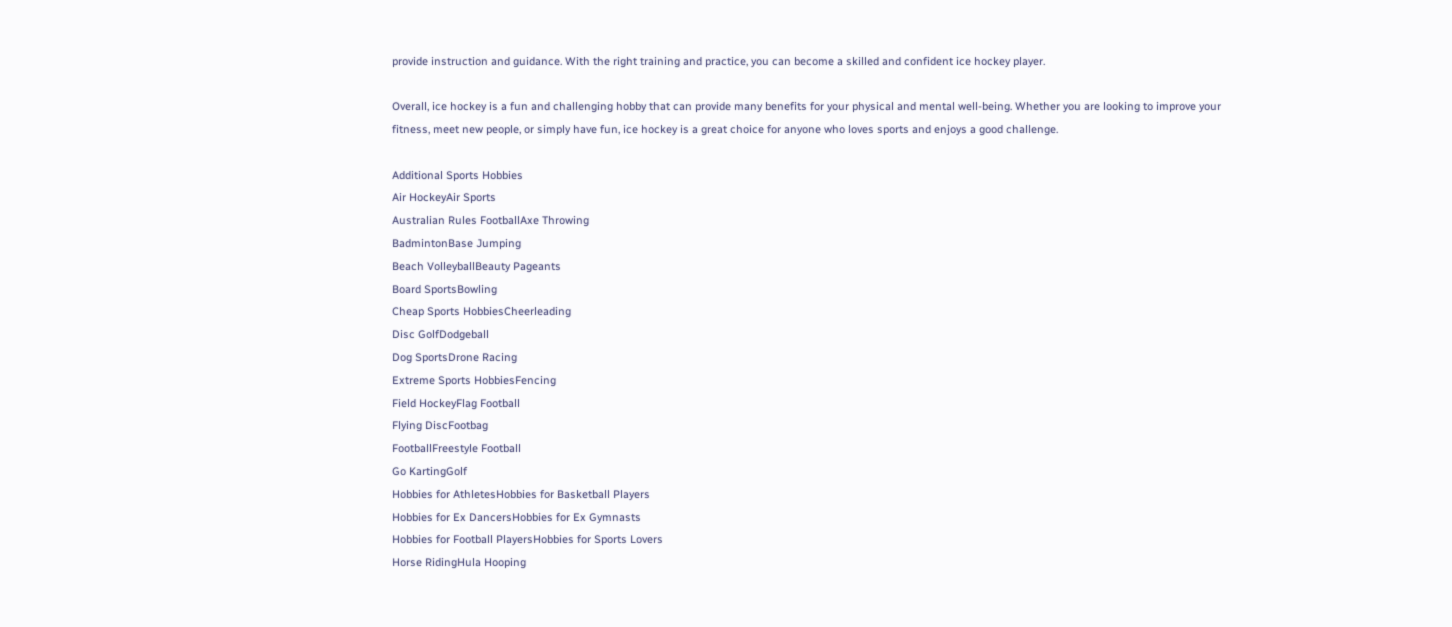provide instruction and guidance. With the right training and practice, you can become a skilled and confident ice hockey player.

Overall, ice hockey is a fun and challenging hobby that can provide many benefits for your physical and mental well-being. Whether you are looking to improve your fitness, meet new people, or simply have fun, ice hockey is a great choice for anyone who loves sports and enjoys a good challenge.

Additional Sports Hobbies
Air HockeyAir Sports
Australian Rules FootballAxe Throwing
BadmintonBase Jumping
Beach VolleyballBeauty Pageants
Board SportsBowling
Cheap Sports HobbiesCheerleading
Disc GolfDodgeball
Dog SportsDrone Racing
Extreme Sports HobbiesFencing
Field HockeyFlag Football
Flying DiscFootbag
FootballFreestyle Football
Go KartingGolf
Hobbies for AthletesHobbies for Basketball Players
Hobbies for Ex DancersHobbies for Ex Gymnasts
Hobbies for Football PlayersHobbies for Sports Lovers
Horse RidingHula Hooping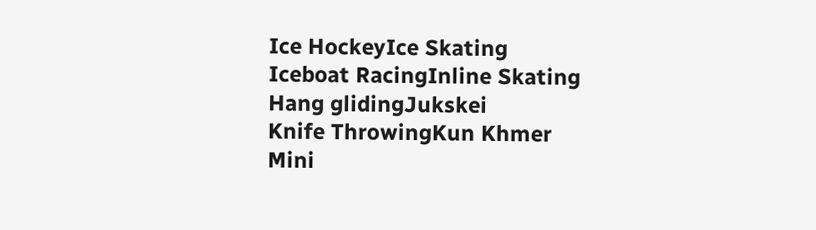Ice HockeyIce Skating
Iceboat RacingInline Skating
Hang glidingJukskei
Knife ThrowingKun Khmer
Mini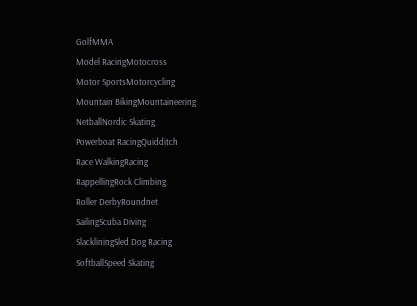GolfMMA
Model RacingMotocross
Motor SportsMotorcycling
Mountain BikingMountaineering
NetballNordic Skating
Powerboat RacingQuidditch
Race WalkingRacing
RappellingRock Climbing
Roller DerbyRoundnet
SailingScuba Diving
SlackliningSled Dog Racing
SoftballSpeed Skating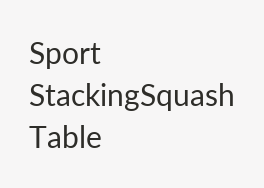Sport StackingSquash
Table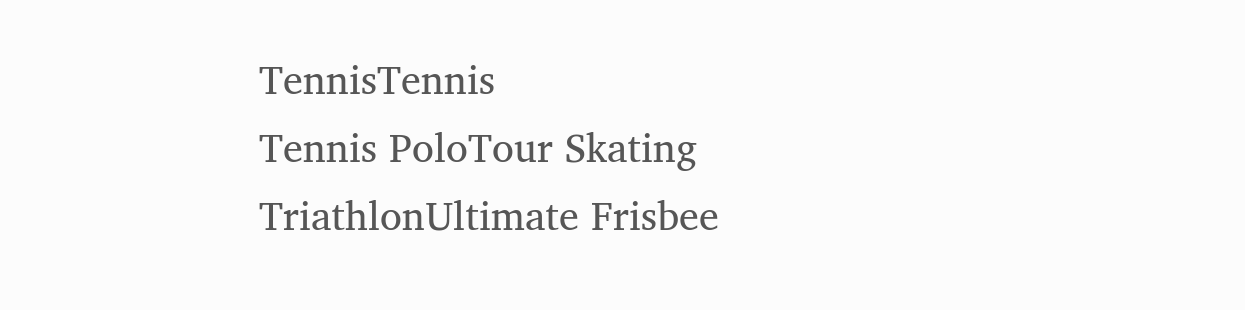TennisTennis
Tennis PoloTour Skating
TriathlonUltimate Frisbee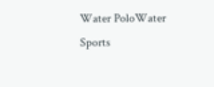Water PoloWater Sports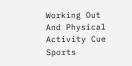Working Out And Physical Activity Cue Sports